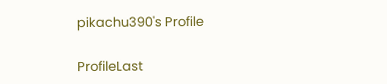pikachu390's Profile

ProfileLast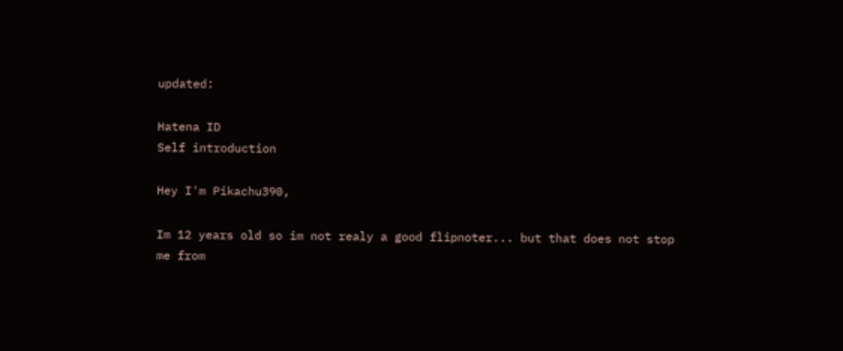updated:

Hatena ID
Self introduction

Hey I'm Pikachu390,

Im 12 years old so im not realy a good flipnoter... but that does not stop me from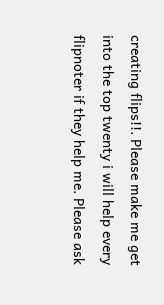creating flips!!. Please make me get into the top twenty i will help every flipnoter if they help me. Please ask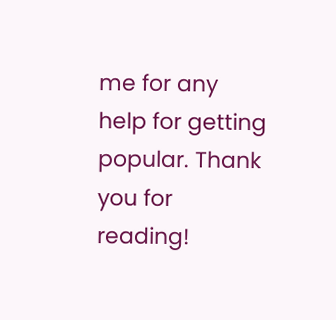me for any help for getting popular. Thank you for reading!